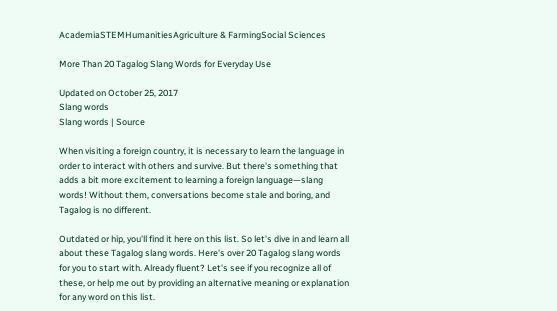AcademiaSTEMHumanitiesAgriculture & FarmingSocial Sciences

More Than 20 Tagalog Slang Words for Everyday Use

Updated on October 25, 2017
Slang words
Slang words | Source

When visiting a foreign country, it is necessary to learn the language in order to interact with others and survive. But there's something that adds a bit more excitement to learning a foreign language—slang words! Without them, conversations become stale and boring, and Tagalog is no different.

Outdated or hip, you'll find it here on this list. So let's dive in and learn all about these Tagalog slang words. Here's over 20 Tagalog slang words for you to start with. Already fluent? Let's see if you recognize all of these, or help me out by providing an alternative meaning or explanation for any word on this list.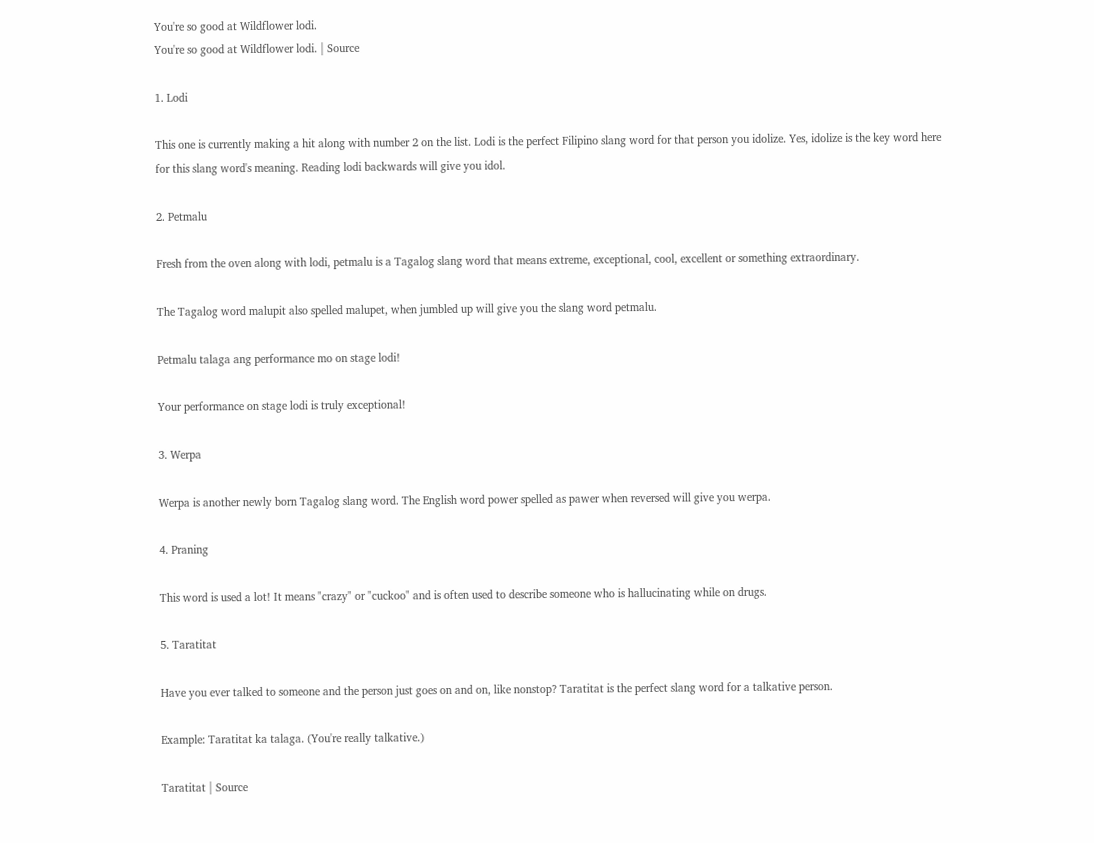You're so good at Wildflower lodi.
You're so good at Wildflower lodi. | Source

1. Lodi

This one is currently making a hit along with number 2 on the list. Lodi is the perfect Filipino slang word for that person you idolize. Yes, idolize is the key word here for this slang word's meaning. Reading lodi backwards will give you idol.

2. Petmalu

Fresh from the oven along with lodi, petmalu is a Tagalog slang word that means extreme, exceptional, cool, excellent or something extraordinary.

The Tagalog word malupit also spelled malupet, when jumbled up will give you the slang word petmalu.

Petmalu talaga ang performance mo on stage lodi!

Your performance on stage lodi is truly exceptional!

3. Werpa

Werpa is another newly born Tagalog slang word. The English word power spelled as pawer when reversed will give you werpa.

4. Praning

This word is used a lot! It means "crazy" or "cuckoo" and is often used to describe someone who is hallucinating while on drugs.

5. Taratitat

Have you ever talked to someone and the person just goes on and on, like nonstop? Taratitat is the perfect slang word for a talkative person.

Example: Taratitat ka talaga. (You're really talkative.)

Taratitat | Source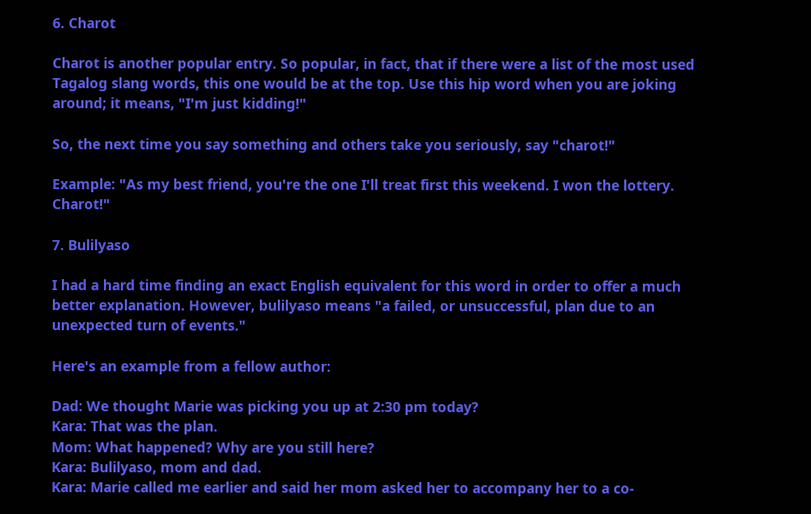6. Charot

Charot is another popular entry. So popular, in fact, that if there were a list of the most used Tagalog slang words, this one would be at the top. Use this hip word when you are joking around; it means, "I'm just kidding!"

So, the next time you say something and others take you seriously, say "charot!"

Example: "As my best friend, you're the one I'll treat first this weekend. I won the lottery. Charot!"

7. Bulilyaso

I had a hard time finding an exact English equivalent for this word in order to offer a much better explanation. However, bulilyaso means "a failed, or unsuccessful, plan due to an unexpected turn of events."

Here's an example from a fellow author:

Dad: We thought Marie was picking you up at 2:30 pm today?
Kara: That was the plan.
Mom: What happened? Why are you still here?
Kara: Bulilyaso, mom and dad.
Kara: Marie called me earlier and said her mom asked her to accompany her to a co-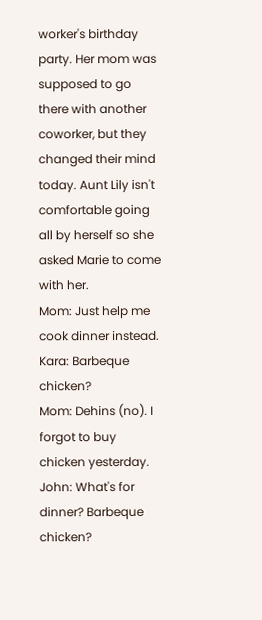worker's birthday party. Her mom was supposed to go there with another coworker, but they changed their mind today. Aunt Lily isn't comfortable going all by herself so she asked Marie to come with her.
Mom: Just help me cook dinner instead.
Kara: Barbeque chicken?
Mom: Dehins (no). I forgot to buy chicken yesterday.
John: What's for dinner? Barbeque chicken?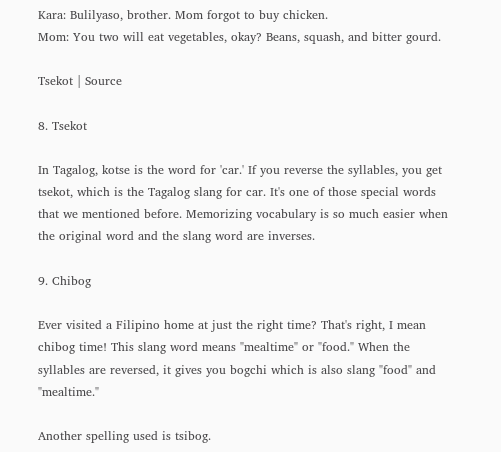Kara: Bulilyaso, brother. Mom forgot to buy chicken.
Mom: You two will eat vegetables, okay? Beans, squash, and bitter gourd.

Tsekot | Source

8. Tsekot

In Tagalog, kotse is the word for 'car.' If you reverse the syllables, you get tsekot, which is the Tagalog slang for car. It's one of those special words that we mentioned before. Memorizing vocabulary is so much easier when the original word and the slang word are inverses.

9. Chibog

Ever visited a Filipino home at just the right time? That's right, I mean chibog time! This slang word means "mealtime" or "food." When the syllables are reversed, it gives you bogchi which is also slang "food" and "mealtime."

Another spelling used is tsibog.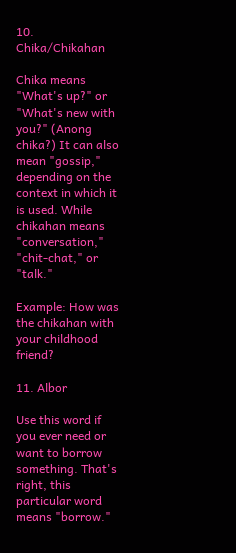10. Chika/Chikahan

Chika means "What's up?" or "What's new with you?" (Anong chika?) It can also mean "gossip," depending on the context in which it is used. While chikahan means "conversation," "chit-chat," or "talk."

Example: How was the chikahan with your childhood friend?

11. Albor

Use this word if you ever need or want to borrow something. That's right, this particular word means "borrow."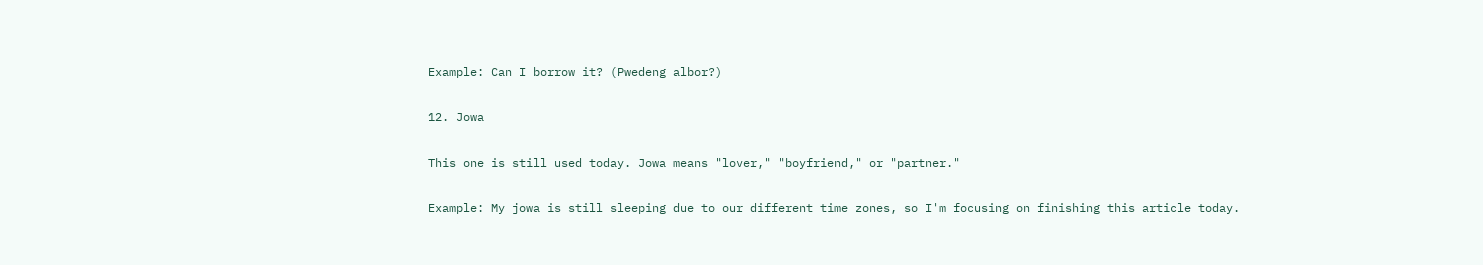Example: Can I borrow it? (Pwedeng albor?)

12. Jowa

This one is still used today. Jowa means "lover," "boyfriend," or "partner."

Example: My jowa is still sleeping due to our different time zones, so I'm focusing on finishing this article today.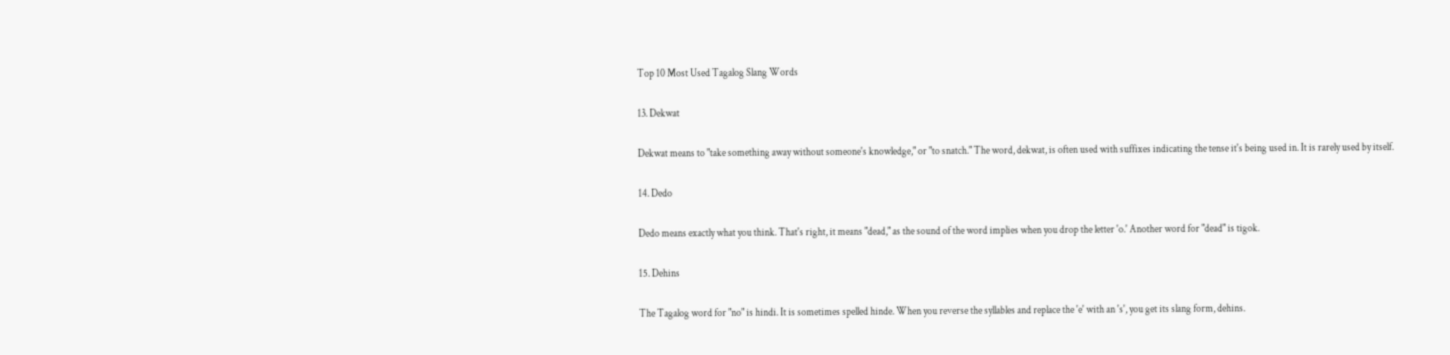Top 10 Most Used Tagalog Slang Words

13. Dekwat

Dekwat means to "take something away without someone's knowledge," or "to snatch." The word, dekwat, is often used with suffixes indicating the tense it's being used in. It is rarely used by itself.

14. Dedo

Dedo means exactly what you think. That's right, it means "dead," as the sound of the word implies when you drop the letter 'o.' Another word for "dead" is tigok.

15. Dehins

The Tagalog word for "no" is hindi. It is sometimes spelled hinde. When you reverse the syllables and replace the 'e' with an 's', you get its slang form, dehins.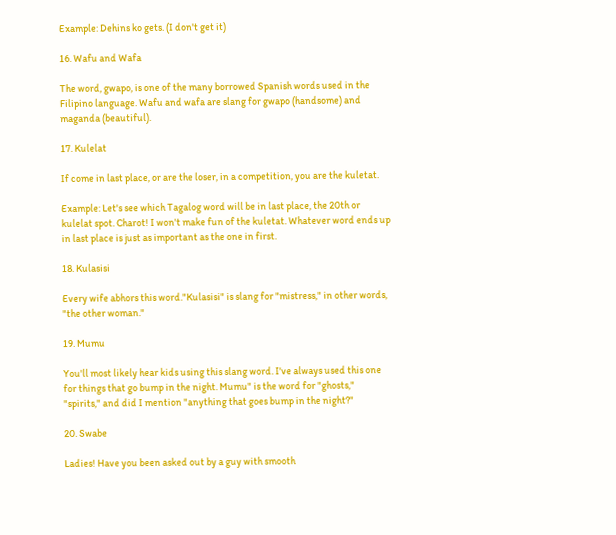Example: Dehins ko gets. (I don't get it)

16. Wafu and Wafa

The word, gwapo, is one of the many borrowed Spanish words used in the Filipino language. Wafu and wafa are slang for gwapo (handsome) and maganda (beautiful).

17. Kulelat

If come in last place, or are the loser, in a competition, you are the kuletat.

Example: Let's see which Tagalog word will be in last place, the 20th or kulelat spot. Charot! I won't make fun of the kuletat. Whatever word ends up in last place is just as important as the one in first.

18. Kulasisi

Every wife abhors this word."Kulasisi" is slang for "mistress," in other words, "the other woman."

19. Mumu

You'll most likely hear kids using this slang word. I've always used this one for things that go bump in the night. Mumu" is the word for "ghosts," "spirits," and did I mention "anything that goes bump in the night?"

20. Swabe

Ladies! Have you been asked out by a guy with smooth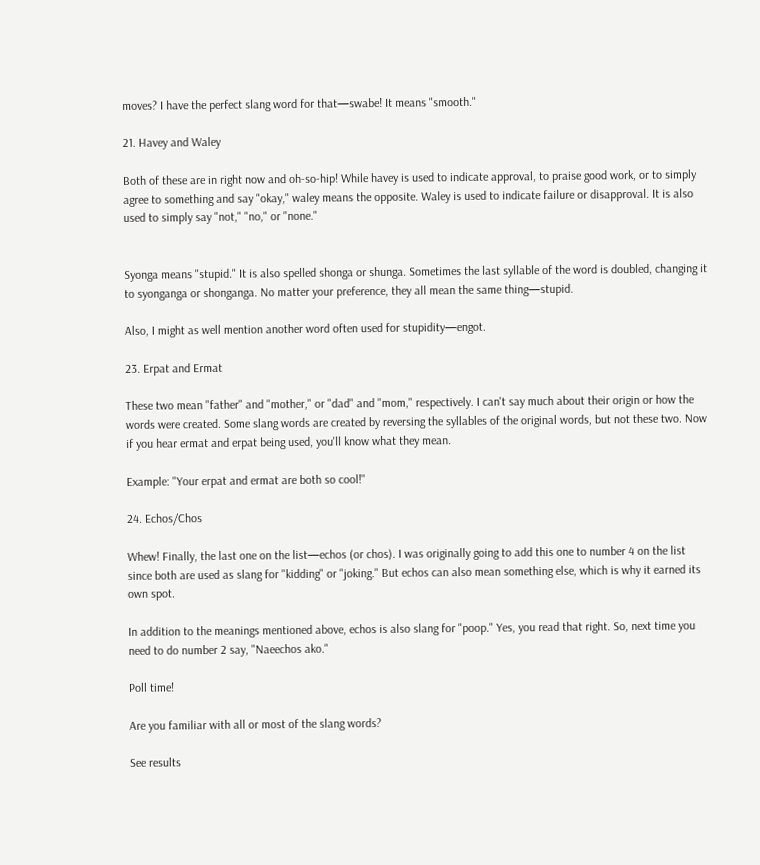moves? I have the perfect slang word for that—swabe! It means "smooth."

21. Havey and Waley

Both of these are in right now and oh-so-hip! While havey is used to indicate approval, to praise good work, or to simply agree to something and say "okay," waley means the opposite. Waley is used to indicate failure or disapproval. It is also used to simply say "not," "no," or "none."


Syonga means "stupid." It is also spelled shonga or shunga. Sometimes the last syllable of the word is doubled, changing it to syonganga or shonganga. No matter your preference, they all mean the same thing—stupid.

Also, I might as well mention another word often used for stupidity—engot.

23. Erpat and Ermat

These two mean "father" and "mother," or "dad" and "mom," respectively. I can't say much about their origin or how the words were created. Some slang words are created by reversing the syllables of the original words, but not these two. Now if you hear ermat and erpat being used, you'll know what they mean.

Example: "Your erpat and ermat are both so cool!"

24. Echos/Chos

Whew! Finally, the last one on the list—echos (or chos). I was originally going to add this one to number 4 on the list since both are used as slang for "kidding" or "joking." But echos can also mean something else, which is why it earned its own spot.

In addition to the meanings mentioned above, echos is also slang for "poop." Yes, you read that right. So, next time you need to do number 2 say, "Naeechos ako."

Poll time!

Are you familiar with all or most of the slang words?

See results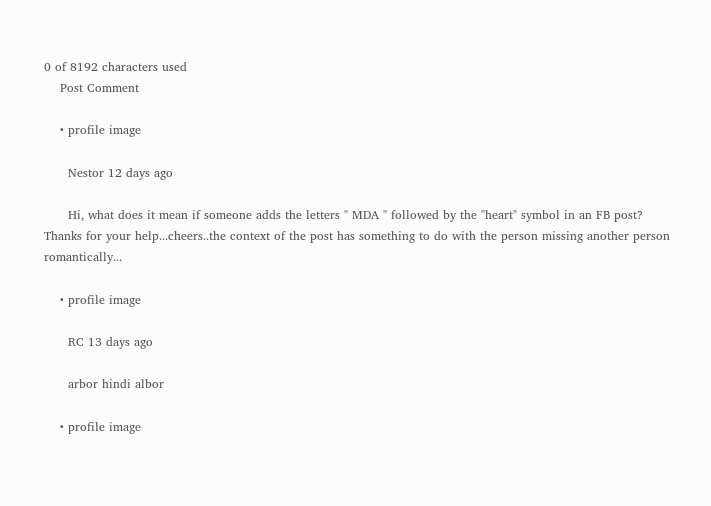0 of 8192 characters used
    Post Comment

    • profile image

      Nestor 12 days ago

      Hi, what does it mean if someone adds the letters " MDA " followed by the "heart" symbol in an FB post? Thanks for your help...cheers..the context of the post has something to do with the person missing another person romantically...

    • profile image

      RC 13 days ago

      arbor hindi albor

    • profile image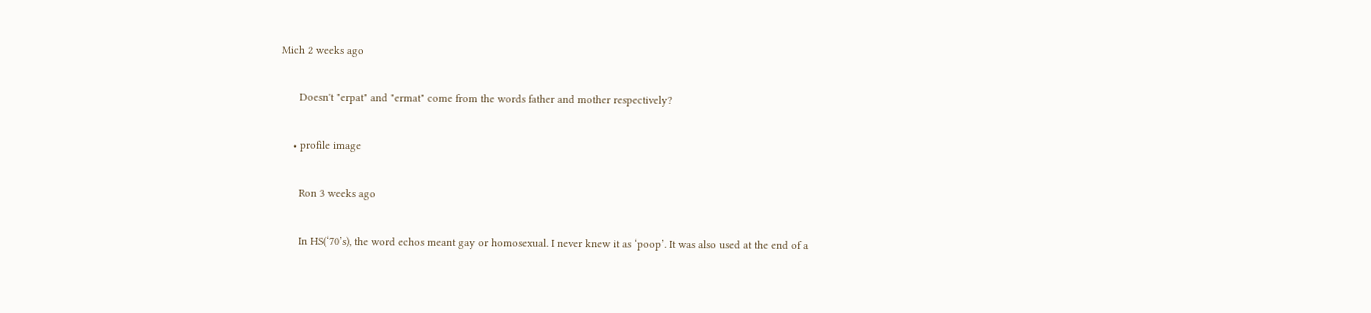Mich 2 weeks ago

      Doesn't "erpat" and "ermat" come from the words father and mother respectively?

    • profile image

      Ron 3 weeks ago

      In HS(‘70’s), the word echos meant gay or homosexual. I never knew it as ‘poop’. It was also used at the end of a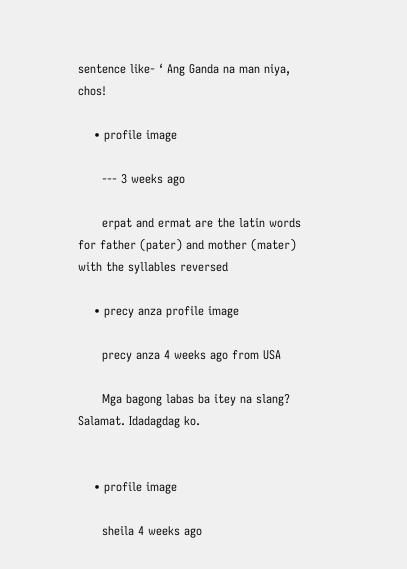sentence like- ‘ Ang Ganda na man niya, chos!

    • profile image

      --- 3 weeks ago

      erpat and ermat are the latin words for father (pater) and mother (mater) with the syllables reversed

    • precy anza profile image

      precy anza 4 weeks ago from USA

      Mga bagong labas ba itey na slang? Salamat. Idadagdag ko.


    • profile image

      sheila 4 weeks ago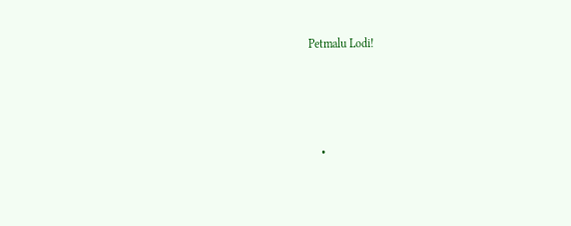Petmalu Lodi!




    •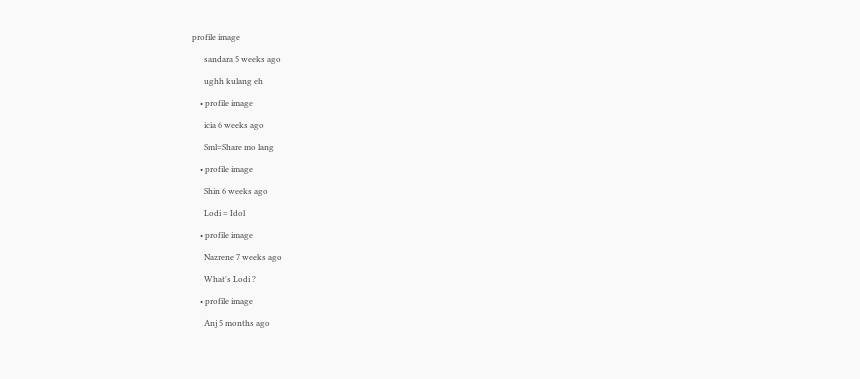profile image

      sandara 5 weeks ago

      ughh kulang eh

    • profile image

      icia 6 weeks ago

      Sml=Share mo lang

    • profile image

      Shin 6 weeks ago

      Lodi = Idol

    • profile image

      Nazrene 7 weeks ago

      What's Lodi ?

    • profile image

      Anj 5 months ago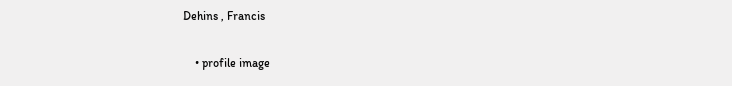Dehins , Francis

    • profile image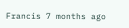Francis 7 months ago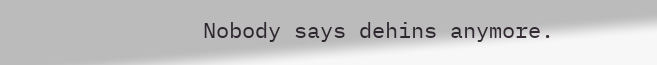Nobody says dehins anymore.